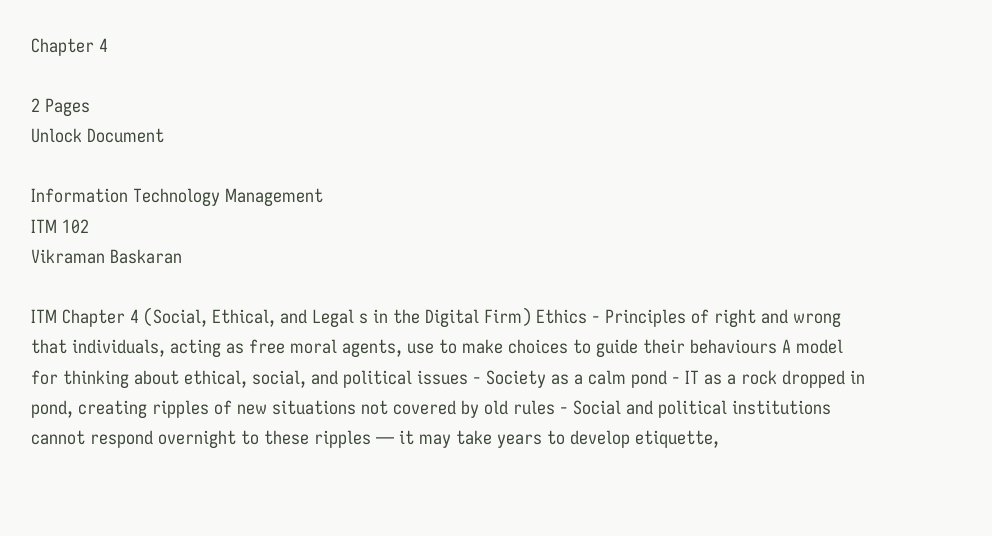Chapter 4

2 Pages
Unlock Document

Information Technology Management
ITM 102
Vikraman Baskaran

ITM Chapter 4 (Social, Ethical, and Legal s in the Digital Firm) Ethics - Principles of right and wrong that individuals, acting as free moral agents, use to make choices to guide their behaviours A model for thinking about ethical, social, and political issues - Society as a calm pond - IT as a rock dropped in pond, creating ripples of new situations not covered by old rules - Social and political institutions cannot respond overnight to these ripples — it may take years to develop etiquette,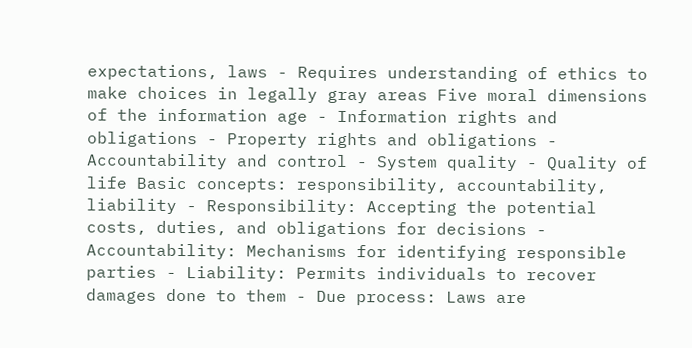expectations, laws - Requires understanding of ethics to make choices in legally gray areas Five moral dimensions of the information age - Information rights and obligations - Property rights and obligations - Accountability and control - System quality - Quality of life Basic concepts: responsibility, accountability, liability - Responsibility: Accepting the potential costs, duties, and obligations for decisions - Accountability: Mechanisms for identifying responsible parties - Liability: Permits individuals to recover damages done to them - Due process: Laws are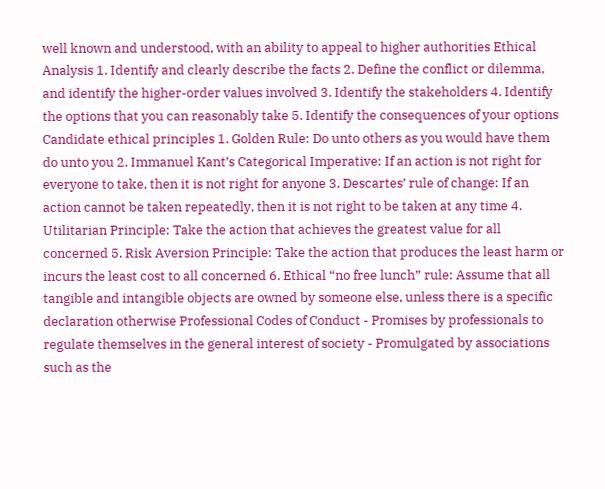well known and understood, with an ability to appeal to higher authorities Ethical Analysis 1. Identify and clearly describe the facts 2. Define the conflict or dilemma, and identify the higher-order values involved 3. Identify the stakeholders 4. Identify the options that you can reasonably take 5. Identify the consequences of your options Candidate ethical principles 1. Golden Rule: Do unto others as you would have them do unto you 2. Immanuel Kant’s Categorical Imperative: If an action is not right for everyone to take, then it is not right for anyone 3. Descartes’ rule of change: If an action cannot be taken repeatedly, then it is not right to be taken at any time 4. Utilitarian Principle: Take the action that achieves the greatest value for all concerned 5. Risk Aversion Principle: Take the action that produces the least harm or incurs the least cost to all concerned 6. Ethical “no free lunch” rule: Assume that all tangible and intangible objects are owned by someone else, unless there is a specific declaration otherwise Professional Codes of Conduct - Promises by professionals to regulate themselves in the general interest of society - Promulgated by associations such as the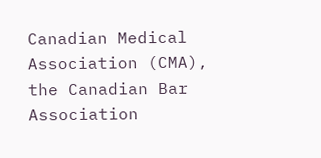Canadian Medical Association (CMA), the Canadian Bar Association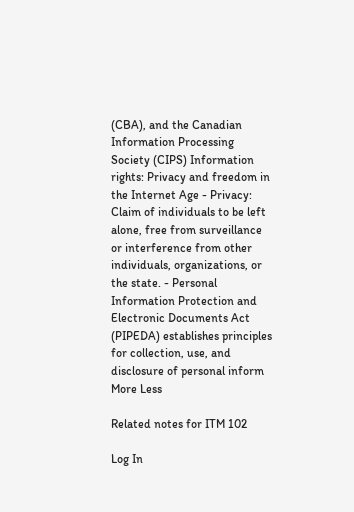(CBA), and the Canadian Information Processing Society (CIPS) Information rights: Privacy and freedom in the Internet Age - Privacy: Claim of individuals to be left alone, free from surveillance or interference from other individuals, organizations, or the state. - Personal Information Protection and Electronic Documents Act (PIPEDA) establishes principles for collection, use, and disclosure of personal inform
More Less

Related notes for ITM 102

Log In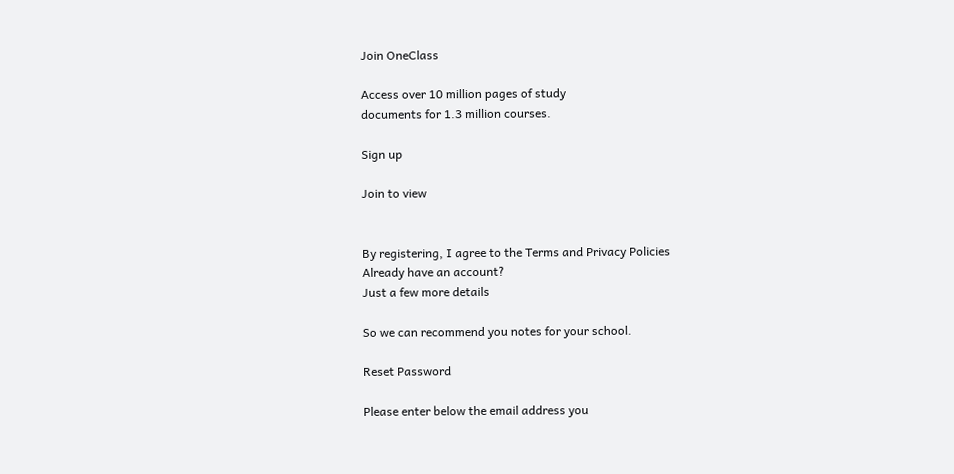Join OneClass

Access over 10 million pages of study
documents for 1.3 million courses.

Sign up

Join to view


By registering, I agree to the Terms and Privacy Policies
Already have an account?
Just a few more details

So we can recommend you notes for your school.

Reset Password

Please enter below the email address you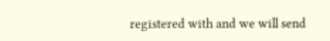registered with and we will send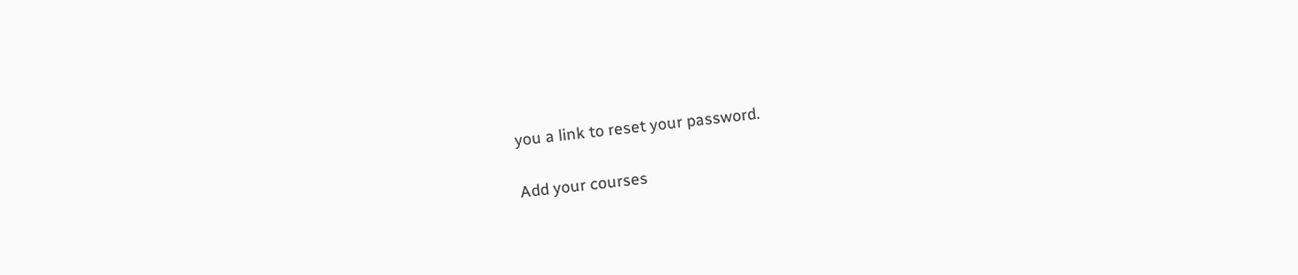you a link to reset your password.

Add your courses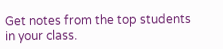Get notes from the top students in your class.